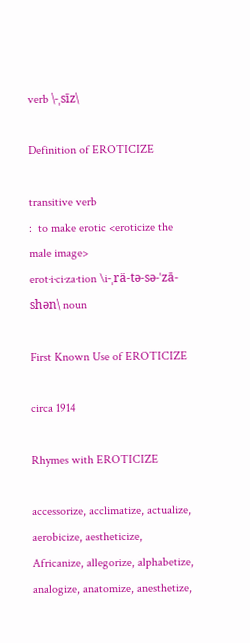verb \-ˌsīz\

Definition of EROTICIZE

transitive verb
:  to make erotic <eroticize the male image>
erot·i·ci·za·tion \i-ˌrä-tə-sə-ˈzā-shən\ noun

First Known Use of EROTICIZE

circa 1914

Rhymes with EROTICIZE

accessorize, acclimatize, actualize, aerobicize, aestheticize, Africanize, allegorize, alphabetize, analogize, anatomize, anesthetize,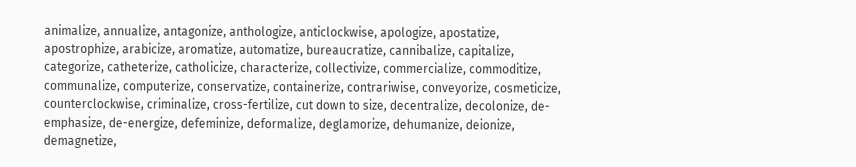animalize, annualize, antagonize, anthologize, anticlockwise, apologize, apostatize, apostrophize, arabicize, aromatize, automatize, bureaucratize, cannibalize, capitalize, categorize, catheterize, catholicize, characterize, collectivize, commercialize, commoditize, communalize, computerize, conservatize, containerize, contrariwise, conveyorize, cosmeticize, counterclockwise, criminalize, cross-fertilize, cut down to size, decentralize, decolonize, de-emphasize, de-energize, defeminize, deformalize, deglamorize, dehumanize, deionize, demagnetize,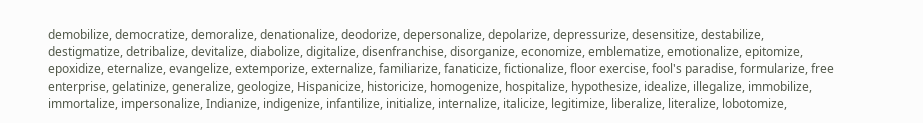demobilize, democratize, demoralize, denationalize, deodorize, depersonalize, depolarize, depressurize, desensitize, destabilize, destigmatize, detribalize, devitalize, diabolize, digitalize, disenfranchise, disorganize, economize, emblematize, emotionalize, epitomize, epoxidize, eternalize, evangelize, extemporize, externalize, familiarize, fanaticize, fictionalize, floor exercise, fool's paradise, formularize, free enterprise, gelatinize, generalize, geologize, Hispanicize, historicize, homogenize, hospitalize, hypothesize, idealize, illegalize, immobilize, immortalize, impersonalize, Indianize, indigenize, infantilize, initialize, internalize, italicize, legitimize, liberalize, literalize, lobotomize,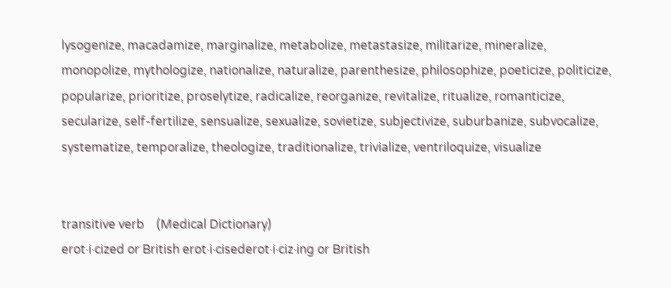lysogenize, macadamize, marginalize, metabolize, metastasize, militarize, mineralize, monopolize, mythologize, nationalize, naturalize, parenthesize, philosophize, poeticize, politicize, popularize, prioritize, proselytize, radicalize, reorganize, revitalize, ritualize, romanticize, secularize, self-fertilize, sensualize, sexualize, sovietize, subjectivize, suburbanize, subvocalize, systematize, temporalize, theologize, traditionalize, trivialize, ventriloquize, visualize


transitive verb    (Medical Dictionary)
erot·i·cized or British erot·i·cisederot·i·ciz·ing or British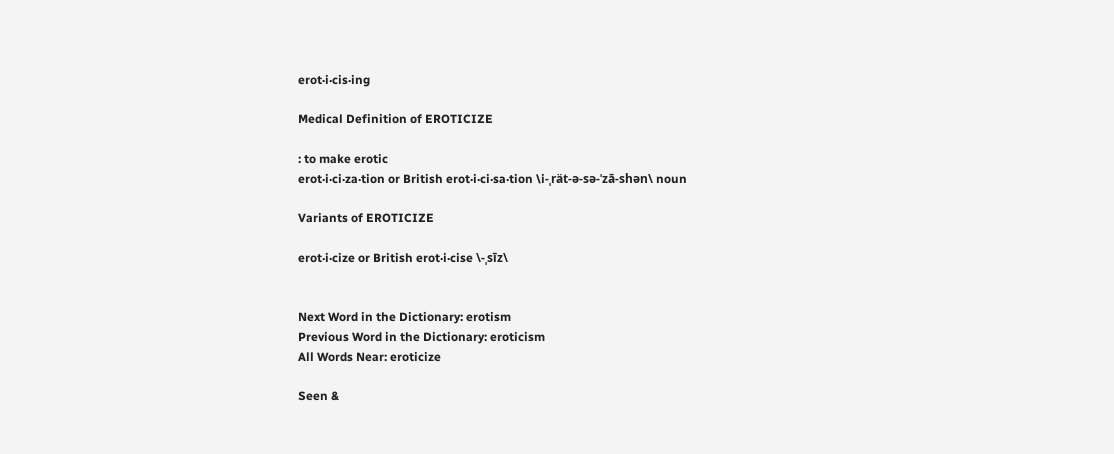erot·i·cis·ing

Medical Definition of EROTICIZE

: to make erotic
erot·i·ci·za·tion or British erot·i·ci·sa·tion \i-ˌrät-ə-sə-ˈzā-shən\ noun

Variants of EROTICIZE

erot·i·cize or British erot·i·cise \-ˌsīz\


Next Word in the Dictionary: erotism
Previous Word in the Dictionary: eroticism
All Words Near: eroticize

Seen &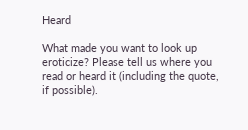Heard

What made you want to look up eroticize? Please tell us where you read or heard it (including the quote, if possible).